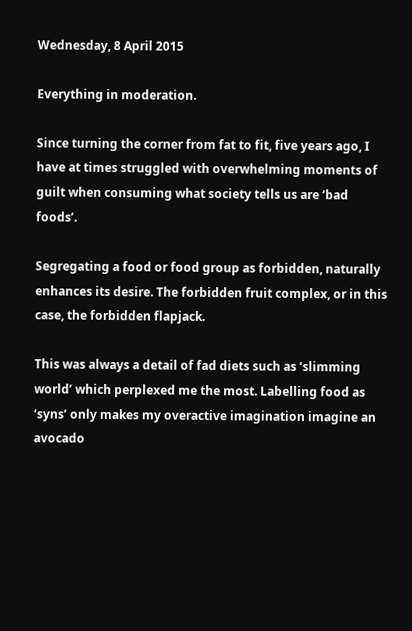Wednesday, 8 April 2015

Everything in moderation.

Since turning the corner from fat to fit, five years ago, I have at times struggled with overwhelming moments of guilt when consuming what society tells us are ‘bad foods’.

Segregating a food or food group as forbidden, naturally enhances its desire. The forbidden fruit complex, or in this case, the forbidden flapjack.

This was always a detail of fad diets such as ‘slimming world’ which perplexed me the most. Labelling food as ‘syns’ only makes my overactive imagination imagine an avocado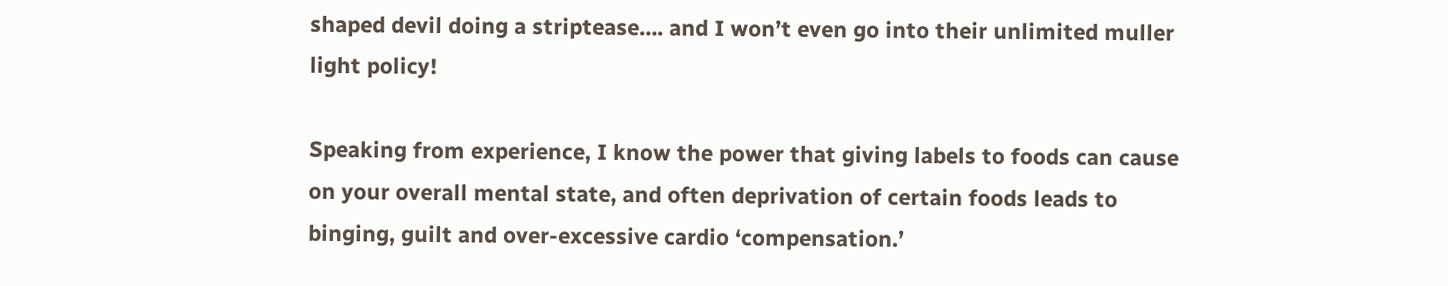shaped devil doing a striptease…. and I won’t even go into their unlimited muller light policy!

Speaking from experience, I know the power that giving labels to foods can cause on your overall mental state, and often deprivation of certain foods leads to binging, guilt and over-excessive cardio ‘compensation.’